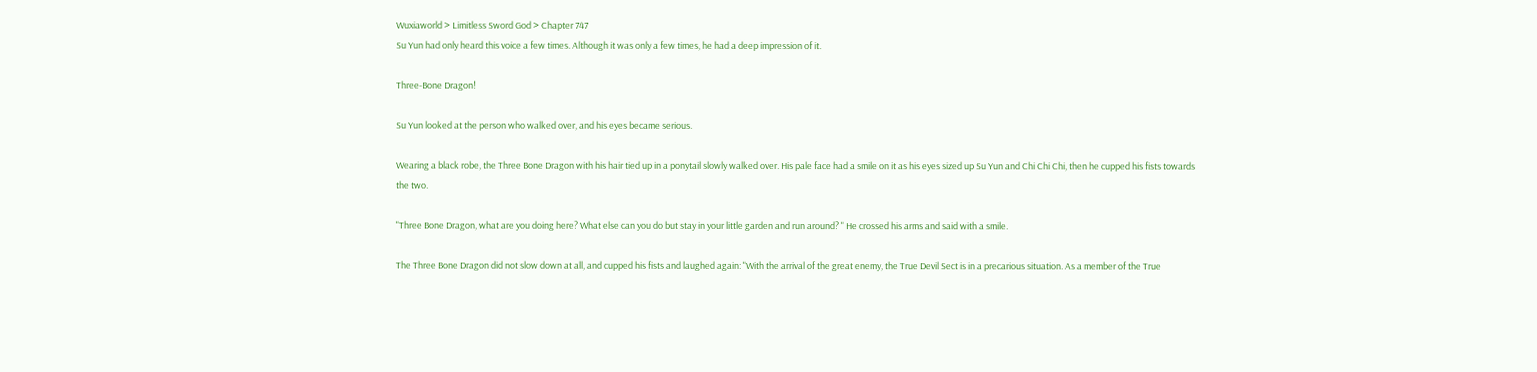Wuxiaworld > Limitless Sword God > Chapter 747
Su Yun had only heard this voice a few times. Although it was only a few times, he had a deep impression of it.

Three-Bone Dragon!

Su Yun looked at the person who walked over, and his eyes became serious.

Wearing a black robe, the Three Bone Dragon with his hair tied up in a ponytail slowly walked over. His pale face had a smile on it as his eyes sized up Su Yun and Chi Chi Chi, then he cupped his fists towards the two.

"Three Bone Dragon, what are you doing here? What else can you do but stay in your little garden and run around? " He crossed his arms and said with a smile.

The Three Bone Dragon did not slow down at all, and cupped his fists and laughed again: "With the arrival of the great enemy, the True Devil Sect is in a precarious situation. As a member of the True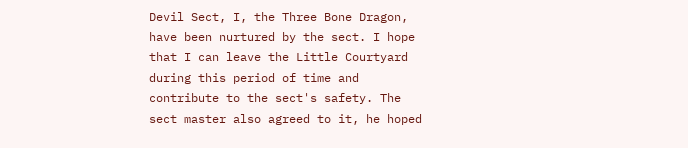Devil Sect, I, the Three Bone Dragon, have been nurtured by the sect. I hope that I can leave the Little Courtyard during this period of time and contribute to the sect's safety. The sect master also agreed to it, he hoped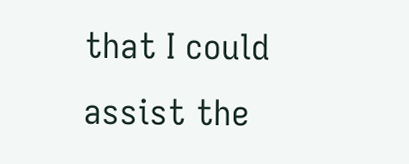that I could assist the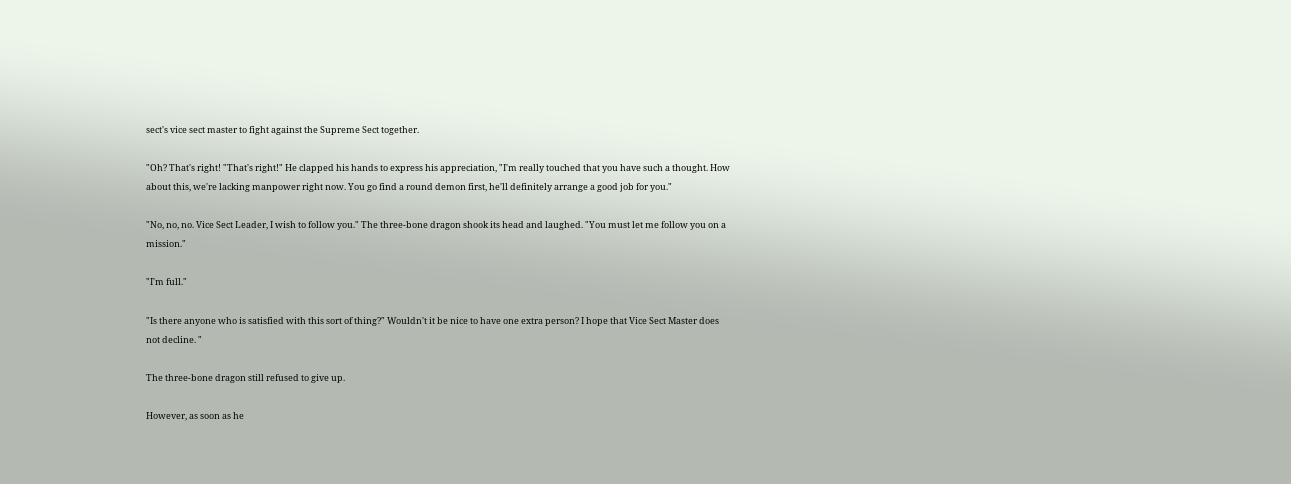sect's vice sect master to fight against the Supreme Sect together.

"Oh? That's right! "That's right!" He clapped his hands to express his appreciation, "I'm really touched that you have such a thought. How about this, we're lacking manpower right now. You go find a round demon first, he'll definitely arrange a good job for you."

"No, no, no. Vice Sect Leader, I wish to follow you." The three-bone dragon shook its head and laughed. "You must let me follow you on a mission."

"I'm full."

"Is there anyone who is satisfied with this sort of thing?" Wouldn't it be nice to have one extra person? I hope that Vice Sect Master does not decline. "

The three-bone dragon still refused to give up.

However, as soon as he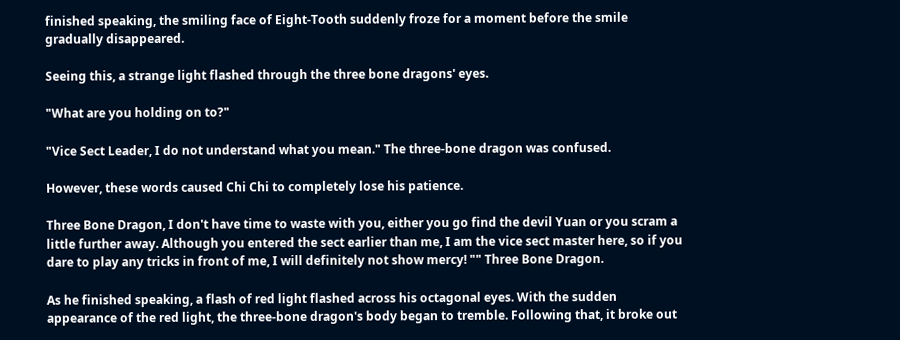finished speaking, the smiling face of Eight-Tooth suddenly froze for a moment before the smile gradually disappeared.

Seeing this, a strange light flashed through the three bone dragons' eyes.

"What are you holding on to?"

"Vice Sect Leader, I do not understand what you mean." The three-bone dragon was confused.

However, these words caused Chi Chi to completely lose his patience.

Three Bone Dragon, I don't have time to waste with you, either you go find the devil Yuan or you scram a little further away. Although you entered the sect earlier than me, I am the vice sect master here, so if you dare to play any tricks in front of me, I will definitely not show mercy! "" Three Bone Dragon.

As he finished speaking, a flash of red light flashed across his octagonal eyes. With the sudden appearance of the red light, the three-bone dragon's body began to tremble. Following that, it broke out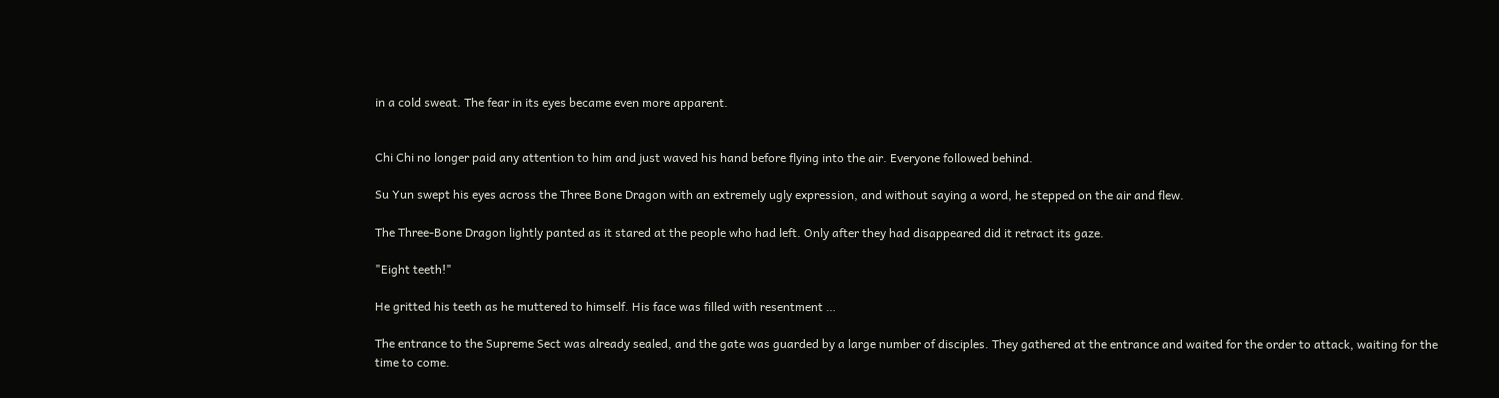in a cold sweat. The fear in its eyes became even more apparent.


Chi Chi no longer paid any attention to him and just waved his hand before flying into the air. Everyone followed behind.

Su Yun swept his eyes across the Three Bone Dragon with an extremely ugly expression, and without saying a word, he stepped on the air and flew.

The Three-Bone Dragon lightly panted as it stared at the people who had left. Only after they had disappeared did it retract its gaze.

"Eight teeth!"

He gritted his teeth as he muttered to himself. His face was filled with resentment …

The entrance to the Supreme Sect was already sealed, and the gate was guarded by a large number of disciples. They gathered at the entrance and waited for the order to attack, waiting for the time to come.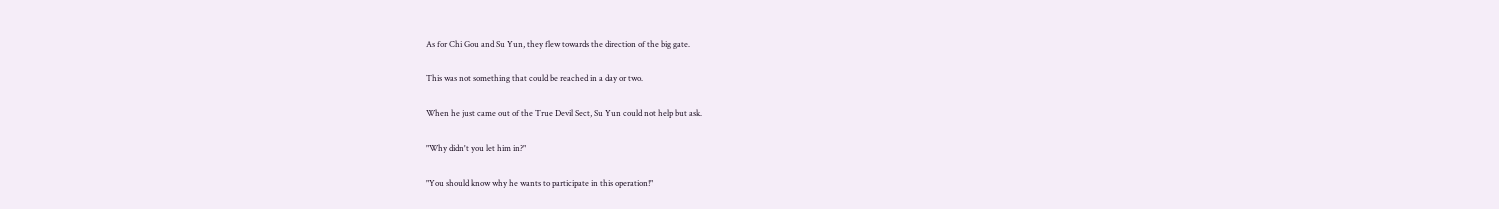As for Chi Gou and Su Yun, they flew towards the direction of the big gate.

This was not something that could be reached in a day or two.

When he just came out of the True Devil Sect, Su Yun could not help but ask.

"Why didn't you let him in?"

"You should know why he wants to participate in this operation!"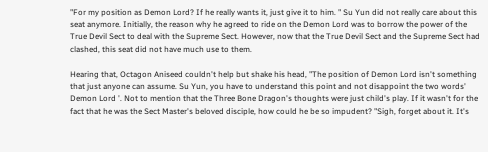"For my position as Demon Lord? If he really wants it, just give it to him. " Su Yun did not really care about this seat anymore. Initially, the reason why he agreed to ride on the Demon Lord was to borrow the power of the True Devil Sect to deal with the Supreme Sect. However, now that the True Devil Sect and the Supreme Sect had clashed, this seat did not have much use to them.

Hearing that, Octagon Aniseed couldn't help but shake his head, "The position of Demon Lord isn't something that just anyone can assume. Su Yun, you have to understand this point and not disappoint the two words' Demon Lord '. Not to mention that the Three Bone Dragon's thoughts were just child's play. If it wasn't for the fact that he was the Sect Master's beloved disciple, how could he be so impudent? "Sigh, forget about it. It's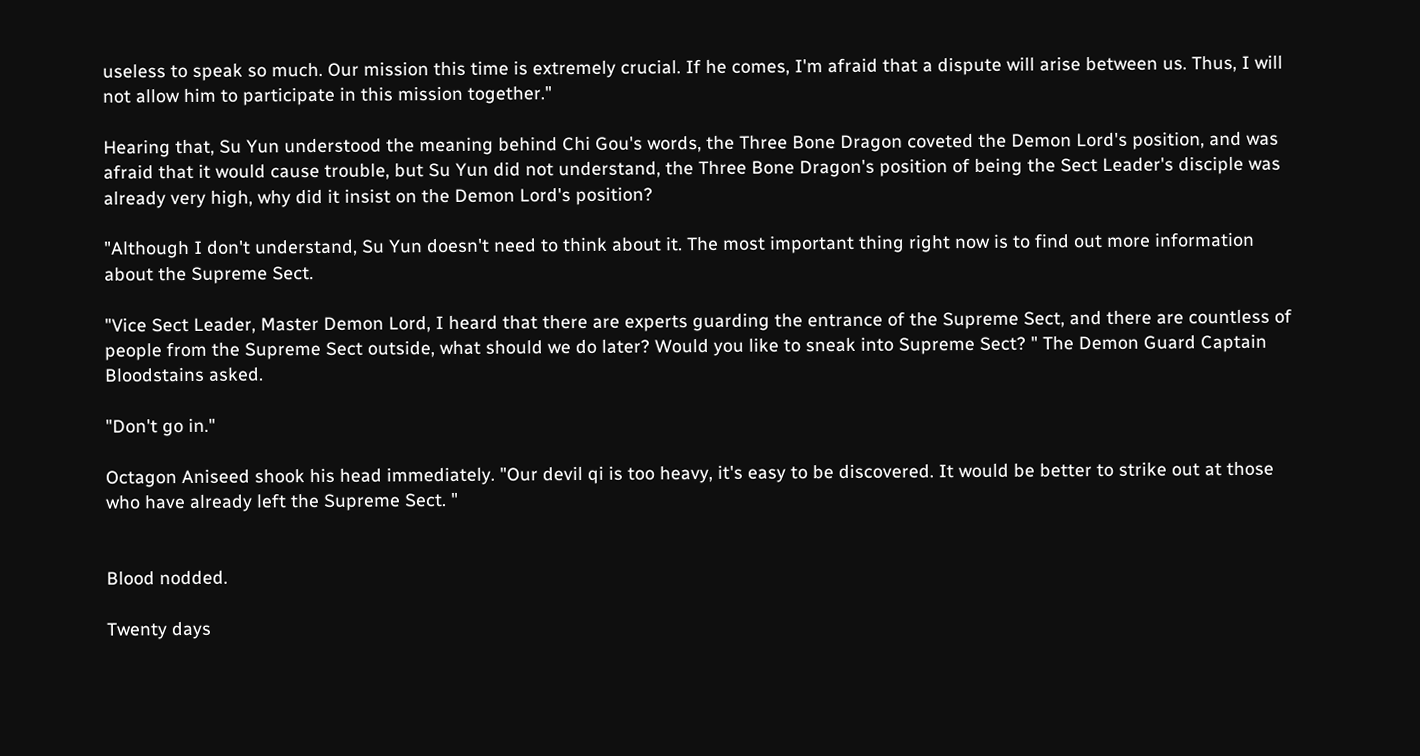useless to speak so much. Our mission this time is extremely crucial. If he comes, I'm afraid that a dispute will arise between us. Thus, I will not allow him to participate in this mission together."

Hearing that, Su Yun understood the meaning behind Chi Gou's words, the Three Bone Dragon coveted the Demon Lord's position, and was afraid that it would cause trouble, but Su Yun did not understand, the Three Bone Dragon's position of being the Sect Leader's disciple was already very high, why did it insist on the Demon Lord's position?

"Although I don't understand, Su Yun doesn't need to think about it. The most important thing right now is to find out more information about the Supreme Sect.

"Vice Sect Leader, Master Demon Lord, I heard that there are experts guarding the entrance of the Supreme Sect, and there are countless of people from the Supreme Sect outside, what should we do later? Would you like to sneak into Supreme Sect? " The Demon Guard Captain Bloodstains asked.

"Don't go in."

Octagon Aniseed shook his head immediately. "Our devil qi is too heavy, it's easy to be discovered. It would be better to strike out at those who have already left the Supreme Sect. "


Blood nodded.

Twenty days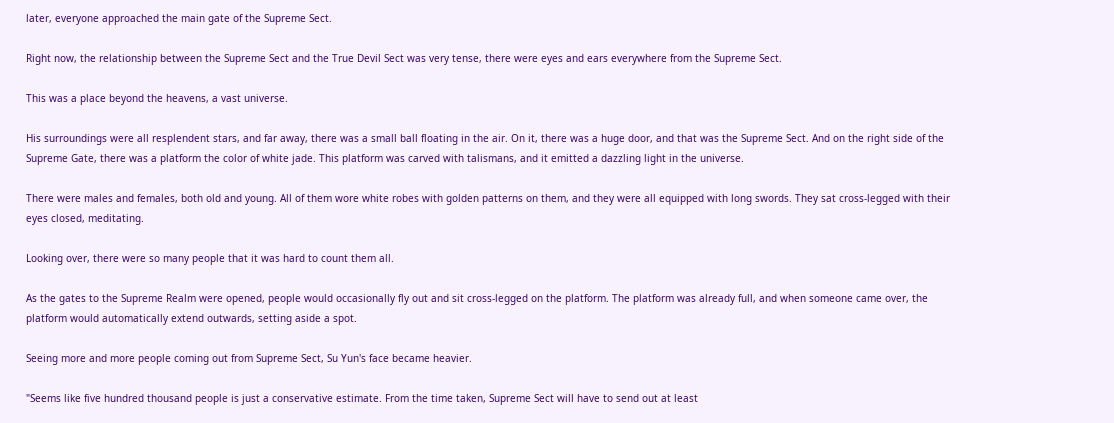later, everyone approached the main gate of the Supreme Sect.

Right now, the relationship between the Supreme Sect and the True Devil Sect was very tense, there were eyes and ears everywhere from the Supreme Sect.

This was a place beyond the heavens, a vast universe.

His surroundings were all resplendent stars, and far away, there was a small ball floating in the air. On it, there was a huge door, and that was the Supreme Sect. And on the right side of the Supreme Gate, there was a platform the color of white jade. This platform was carved with talismans, and it emitted a dazzling light in the universe.

There were males and females, both old and young. All of them wore white robes with golden patterns on them, and they were all equipped with long swords. They sat cross-legged with their eyes closed, meditating.

Looking over, there were so many people that it was hard to count them all.

As the gates to the Supreme Realm were opened, people would occasionally fly out and sit cross-legged on the platform. The platform was already full, and when someone came over, the platform would automatically extend outwards, setting aside a spot.

Seeing more and more people coming out from Supreme Sect, Su Yun's face became heavier.

"Seems like five hundred thousand people is just a conservative estimate. From the time taken, Supreme Sect will have to send out at least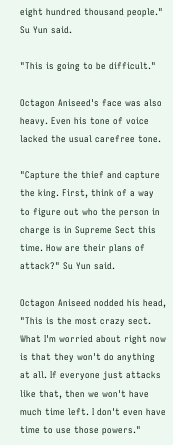eight hundred thousand people." Su Yun said.

"This is going to be difficult."

Octagon Aniseed's face was also heavy. Even his tone of voice lacked the usual carefree tone.

"Capture the thief and capture the king. First, think of a way to figure out who the person in charge is in Supreme Sect this time. How are their plans of attack?" Su Yun said.

Octagon Aniseed nodded his head, "This is the most crazy sect. What I'm worried about right now is that they won't do anything at all. If everyone just attacks like that, then we won't have much time left. I don't even have time to use those powers."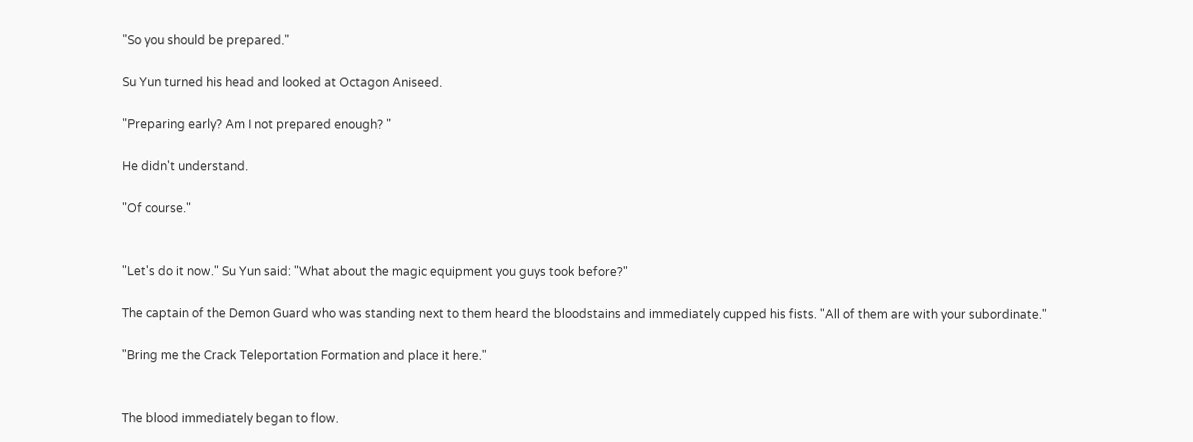"So you should be prepared."

Su Yun turned his head and looked at Octagon Aniseed.

"Preparing early? Am I not prepared enough? "

He didn't understand.

"Of course."


"Let's do it now." Su Yun said: "What about the magic equipment you guys took before?"

The captain of the Demon Guard who was standing next to them heard the bloodstains and immediately cupped his fists. "All of them are with your subordinate."

"Bring me the Crack Teleportation Formation and place it here."


The blood immediately began to flow.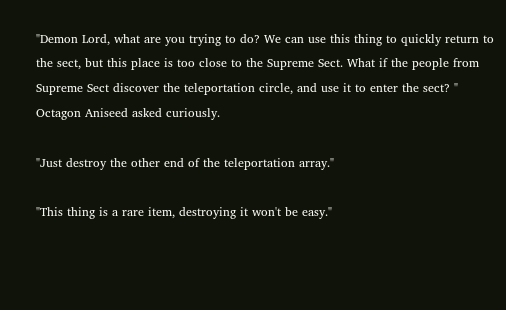"Demon Lord, what are you trying to do? We can use this thing to quickly return to the sect, but this place is too close to the Supreme Sect. What if the people from Supreme Sect discover the teleportation circle, and use it to enter the sect? " Octagon Aniseed asked curiously.

"Just destroy the other end of the teleportation array."

"This thing is a rare item, destroying it won't be easy."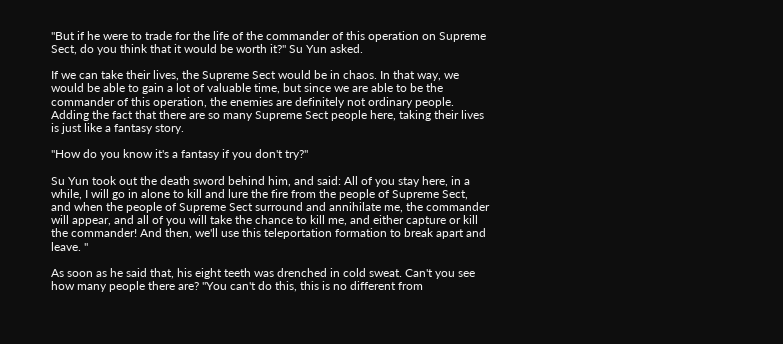"But if he were to trade for the life of the commander of this operation on Supreme Sect, do you think that it would be worth it?" Su Yun asked.

If we can take their lives, the Supreme Sect would be in chaos. In that way, we would be able to gain a lot of valuable time, but since we are able to be the commander of this operation, the enemies are definitely not ordinary people. Adding the fact that there are so many Supreme Sect people here, taking their lives is just like a fantasy story.

"How do you know it's a fantasy if you don't try?"

Su Yun took out the death sword behind him, and said: All of you stay here, in a while, I will go in alone to kill and lure the fire from the people of Supreme Sect, and when the people of Supreme Sect surround and annihilate me, the commander will appear, and all of you will take the chance to kill me, and either capture or kill the commander! And then, we'll use this teleportation formation to break apart and leave. "

As soon as he said that, his eight teeth was drenched in cold sweat. Can't you see how many people there are? "You can't do this, this is no different from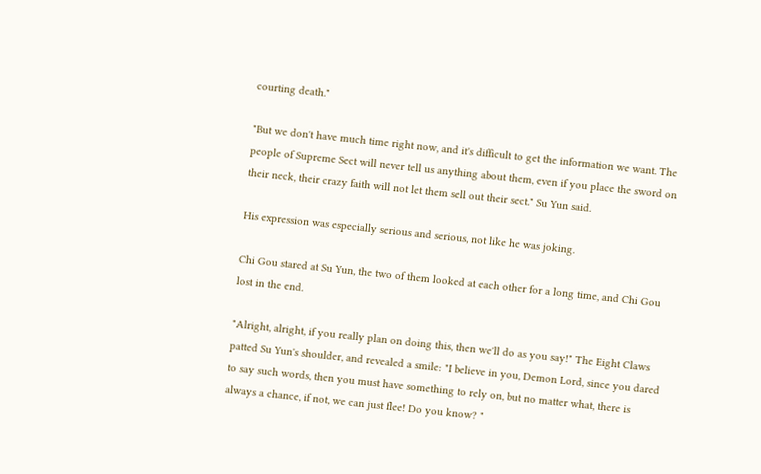courting death."

"But we don't have much time right now, and it's difficult to get the information we want. The people of Supreme Sect will never tell us anything about them, even if you place the sword on their neck, their crazy faith will not let them sell out their sect." Su Yun said.

His expression was especially serious and serious, not like he was joking.

Chi Gou stared at Su Yun, the two of them looked at each other for a long time, and Chi Gou lost in the end.

"Alright, alright, if you really plan on doing this, then we'll do as you say!" The Eight Claws patted Su Yun's shoulder, and revealed a smile: "I believe in you, Demon Lord, since you dared to say such words, then you must have something to rely on, but no matter what, there is always a chance, if not, we can just flee! Do you know? "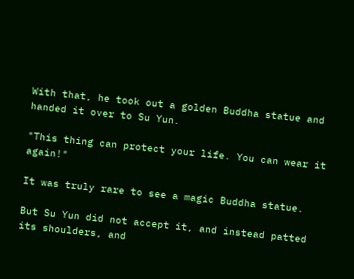With that, he took out a golden Buddha statue and handed it over to Su Yun.

"This thing can protect your life. You can wear it again!"

It was truly rare to see a magic Buddha statue.

But Su Yun did not accept it, and instead patted its shoulders, and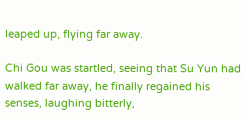leaped up, flying far away.

Chi Gou was startled, seeing that Su Yun had walked far away, he finally regained his senses, laughing bitterly,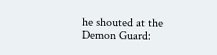he shouted at the Demon Guard: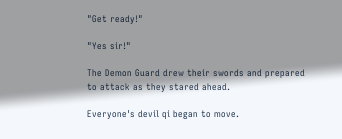"Get ready!"

"Yes sir!"

The Demon Guard drew their swords and prepared to attack as they stared ahead.

Everyone's devil qi began to move.